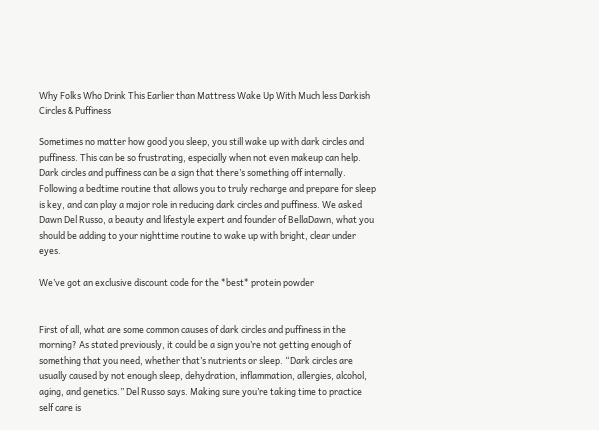Why Folks Who Drink This Earlier than Mattress Wake Up With Much less Darkish Circles & Puffiness

Sometimes no matter how good you sleep, you still wake up with dark circles and puffiness. This can be so frustrating, especially when not even makeup can help. Dark circles and puffiness can be a sign that there’s something off internally. Following a bedtime routine that allows you to truly recharge and prepare for sleep is key, and can play a major role in reducing dark circles and puffiness. We asked Dawn Del Russo, a beauty and lifestyle expert and founder of BellaDawn, what you should be adding to your nighttime routine to wake up with bright, clear under eyes.

We’ve got an exclusive discount code for the *best* protein powder


First of all, what are some common causes of dark circles and puffiness in the morning? As stated previously, it could be a sign you’re not getting enough of something that you need, whether that’s nutrients or sleep. “Dark circles are usually caused by not enough sleep, dehydration, inflammation, allergies, alcohol, aging, and genetics.” Del Russo says. Making sure you’re taking time to practice self care is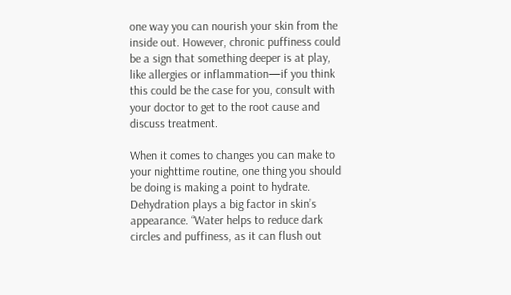one way you can nourish your skin from the inside out. However, chronic puffiness could be a sign that something deeper is at play, like allergies or inflammation—if you think this could be the case for you, consult with your doctor to get to the root cause and discuss treatment.

When it comes to changes you can make to your nighttime routine, one thing you should be doing is making a point to hydrate. Dehydration plays a big factor in skin’s appearance. “Water helps to reduce dark circles and puffiness, as it can flush out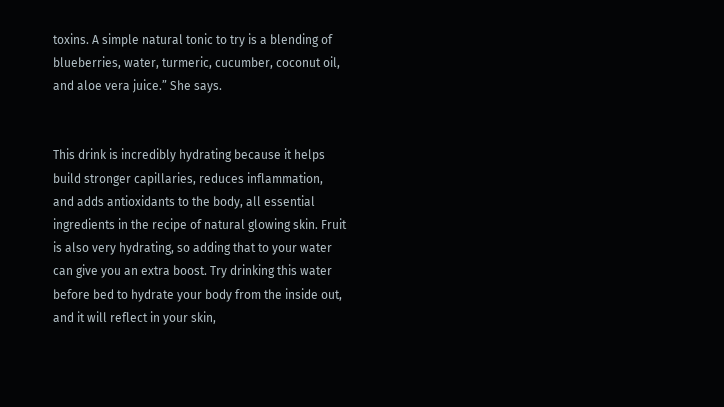toxins. A simple natural tonic to try is a blending of blueberries, water, turmeric, cucumber, coconut oil, and aloe vera juice.” She says.


This drink is incredibly hydrating because it helps build stronger capillaries, reduces inflammation, and adds antioxidants to the body, all essential ingredients in the recipe of natural glowing skin. Fruit is also very hydrating, so adding that to your water can give you an extra boost. Try drinking this water before bed to hydrate your body from the inside out, and it will reflect in your skin,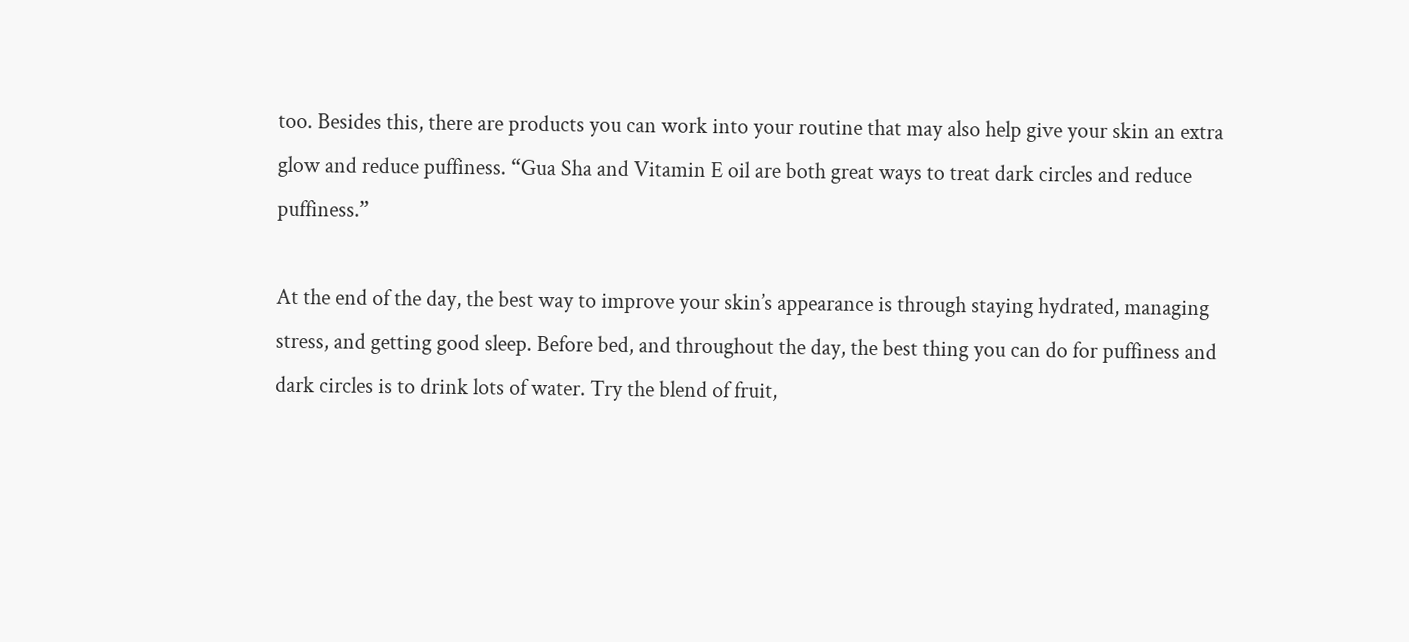too. Besides this, there are products you can work into your routine that may also help give your skin an extra glow and reduce puffiness. “Gua Sha and Vitamin E oil are both great ways to treat dark circles and reduce puffiness.”

At the end of the day, the best way to improve your skin’s appearance is through staying hydrated, managing stress, and getting good sleep. Before bed, and throughout the day, the best thing you can do for puffiness and dark circles is to drink lots of water. Try the blend of fruit,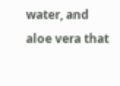water, and aloe vera that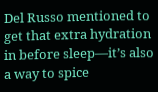Del Russo mentioned to get that extra hydration in before sleep—it’s also a way to spice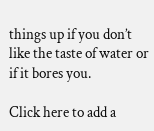things up if you don’t like the taste of water or if it bores you.

Click here to add a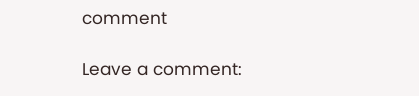comment

Leave a comment: